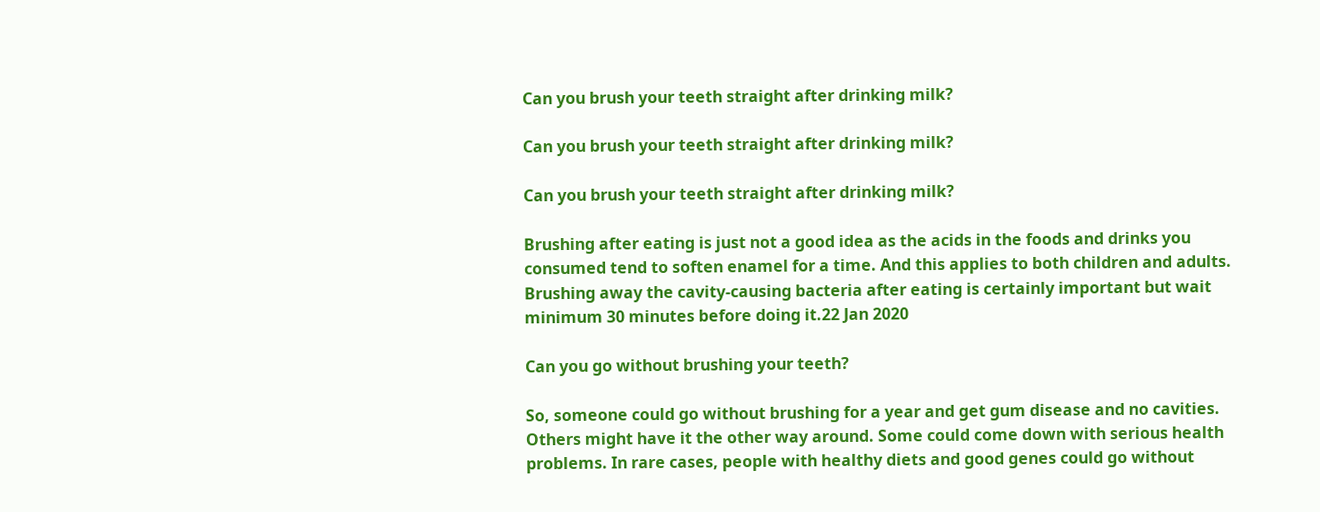Can you brush your teeth straight after drinking milk?

Can you brush your teeth straight after drinking milk?

Can you brush your teeth straight after drinking milk?

Brushing after eating is just not a good idea as the acids in the foods and drinks you consumed tend to soften enamel for a time. And this applies to both children and adults. Brushing away the cavity-causing bacteria after eating is certainly important but wait minimum 30 minutes before doing it.22 Jan 2020

Can you go without brushing your teeth?

So, someone could go without brushing for a year and get gum disease and no cavities. Others might have it the other way around. Some could come down with serious health problems. In rare cases, people with healthy diets and good genes could go without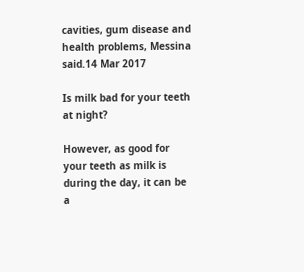cavities, gum disease and health problems, Messina said.14 Mar 2017

Is milk bad for your teeth at night?

However, as good for your teeth as milk is during the day, it can be a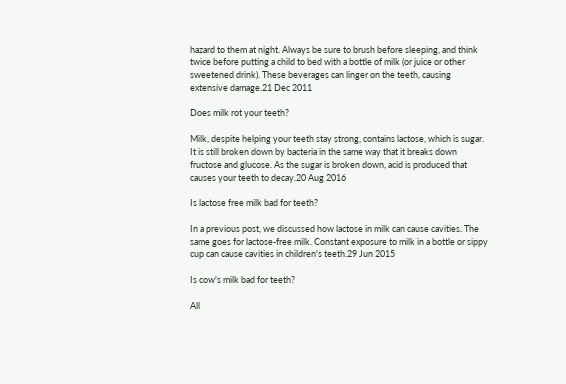hazard to them at night. Always be sure to brush before sleeping, and think twice before putting a child to bed with a bottle of milk (or juice or other sweetened drink). These beverages can linger on the teeth, causing extensive damage.21 Dec 2011

Does milk rot your teeth?

Milk, despite helping your teeth stay strong, contains lactose, which is sugar. It is still broken down by bacteria in the same way that it breaks down fructose and glucose. As the sugar is broken down, acid is produced that causes your teeth to decay.20 Aug 2016

Is lactose free milk bad for teeth?

In a previous post, we discussed how lactose in milk can cause cavities. The same goes for lactose-free milk. Constant exposure to milk in a bottle or sippy cup can cause cavities in children's teeth.29 Jun 2015

Is cow's milk bad for teeth?

All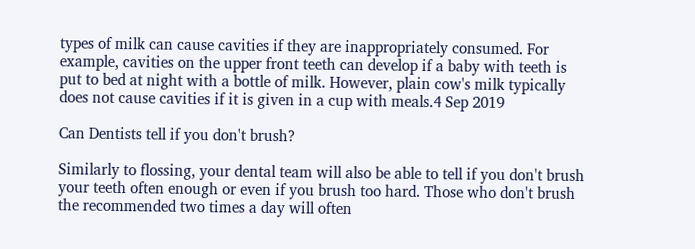types of milk can cause cavities if they are inappropriately consumed. For example, cavities on the upper front teeth can develop if a baby with teeth is put to bed at night with a bottle of milk. However, plain cow's milk typically does not cause cavities if it is given in a cup with meals.4 Sep 2019

Can Dentists tell if you don't brush?

Similarly to flossing, your dental team will also be able to tell if you don't brush your teeth often enough or even if you brush too hard. Those who don't brush the recommended two times a day will often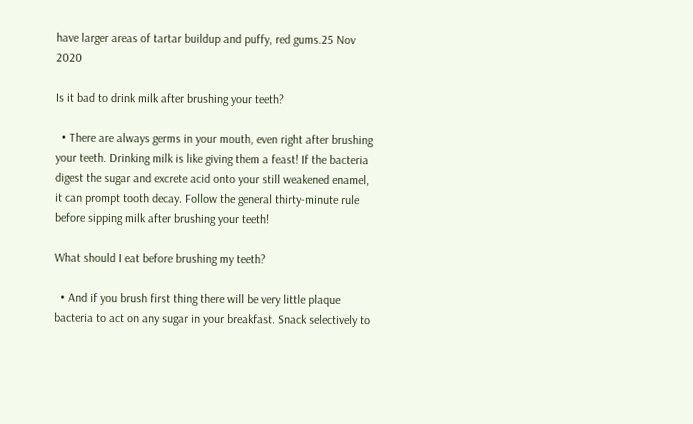have larger areas of tartar buildup and puffy, red gums.25 Nov 2020

Is it bad to drink milk after brushing your teeth?

  • There are always germs in your mouth, even right after brushing your teeth. Drinking milk is like giving them a feast! If the bacteria digest the sugar and excrete acid onto your still weakened enamel, it can prompt tooth decay. Follow the general thirty-minute rule before sipping milk after brushing your teeth!

What should I eat before brushing my teeth?

  • And if you brush first thing there will be very little plaque bacteria to act on any sugar in your breakfast. Snack selectively to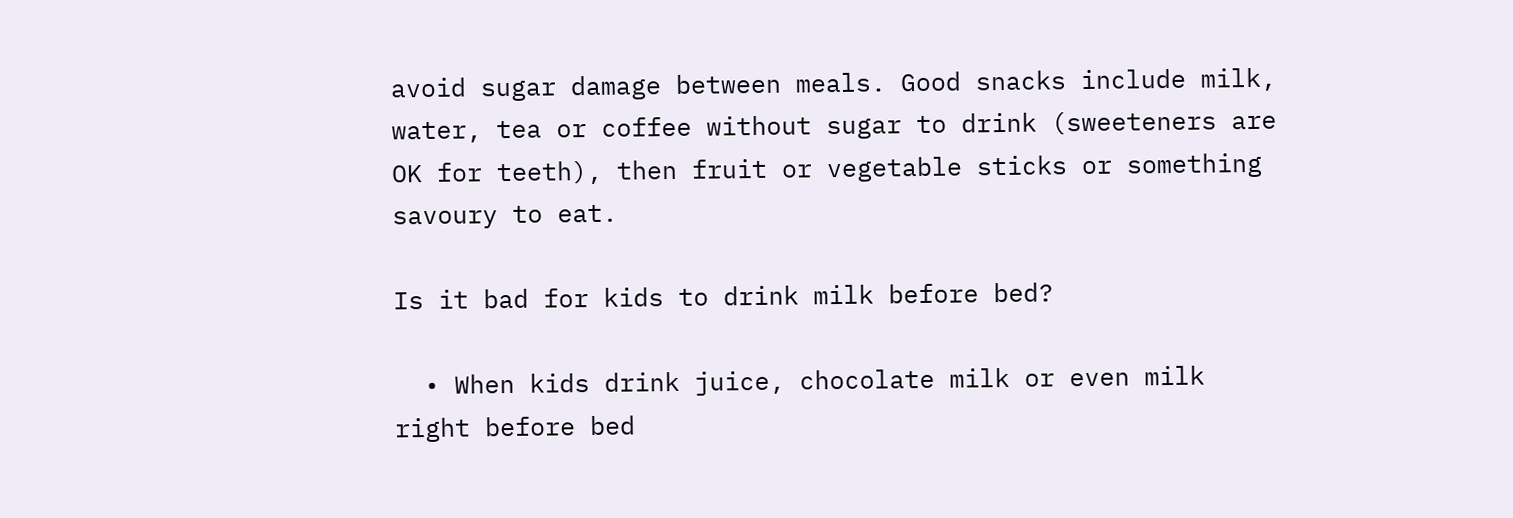avoid sugar damage between meals. Good snacks include milk, water, tea or coffee without sugar to drink (sweeteners are OK for teeth), then fruit or vegetable sticks or something savoury to eat.

Is it bad for kids to drink milk before bed?

  • When kids drink juice, chocolate milk or even milk right before bed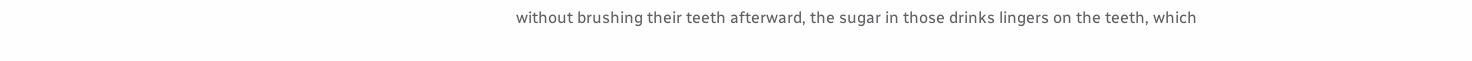without brushing their teeth afterward, the sugar in those drinks lingers on the teeth, which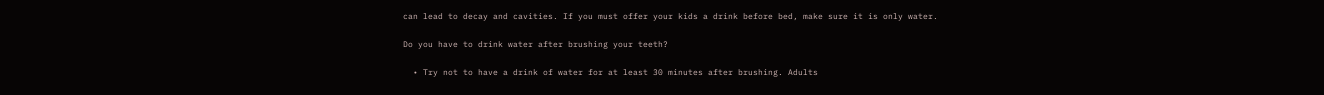can lead to decay and cavities. If you must offer your kids a drink before bed, make sure it is only water.

Do you have to drink water after brushing your teeth?

  • Try not to have a drink of water for at least 30 minutes after brushing. Adults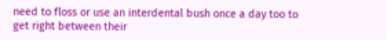need to floss or use an interdental bush once a day too to get right between their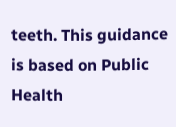teeth. This guidance is based on Public Health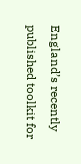England’s recently published toolkit for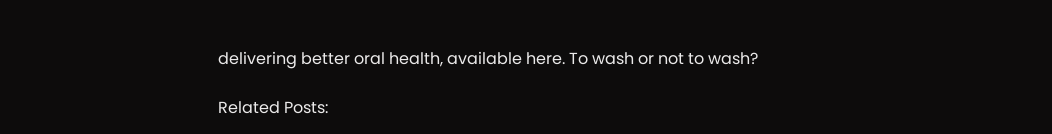delivering better oral health, available here. To wash or not to wash?

Related Posts: